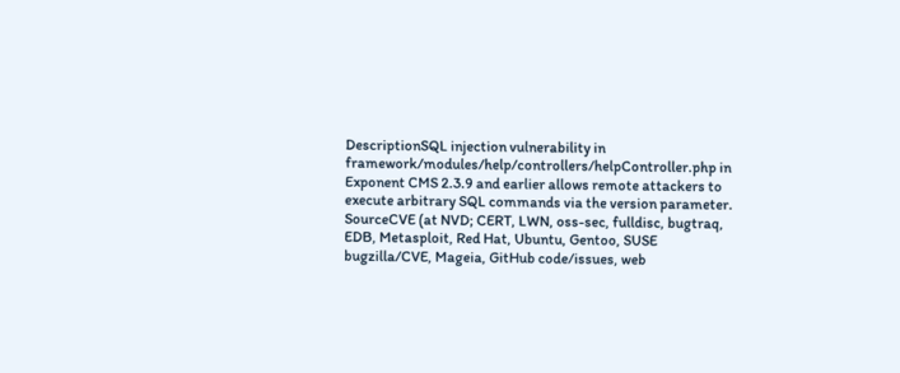DescriptionSQL injection vulnerability in framework/modules/help/controllers/helpController.php in Exponent CMS 2.3.9 and earlier allows remote attackers to execute arbitrary SQL commands via the version parameter.
SourceCVE (at NVD; CERT, LWN, oss-sec, fulldisc, bugtraq, EDB, Metasploit, Red Hat, Ubuntu, Gentoo, SUSE bugzilla/CVE, Mageia, GitHub code/issues, web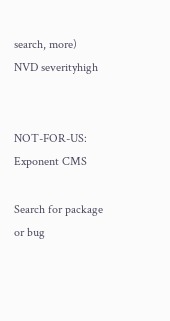search, more)
NVD severityhigh


NOT-FOR-US: Exponent CMS

Search for package or bug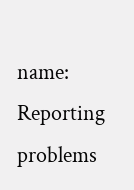name: Reporting problems